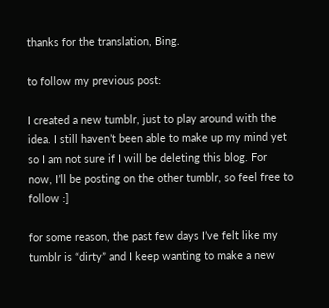thanks for the translation, Bing.

to follow my previous post:

I created a new tumblr, just to play around with the idea. I still haven’t been able to make up my mind yet so I am not sure if I will be deleting this blog. For now, I’ll be posting on the other tumblr, so feel free to follow :]

for some reason, the past few days I’ve felt like my tumblr is “dirty” and I keep wanting to make a new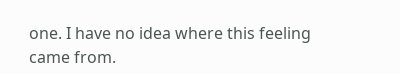one. I have no idea where this feeling came from.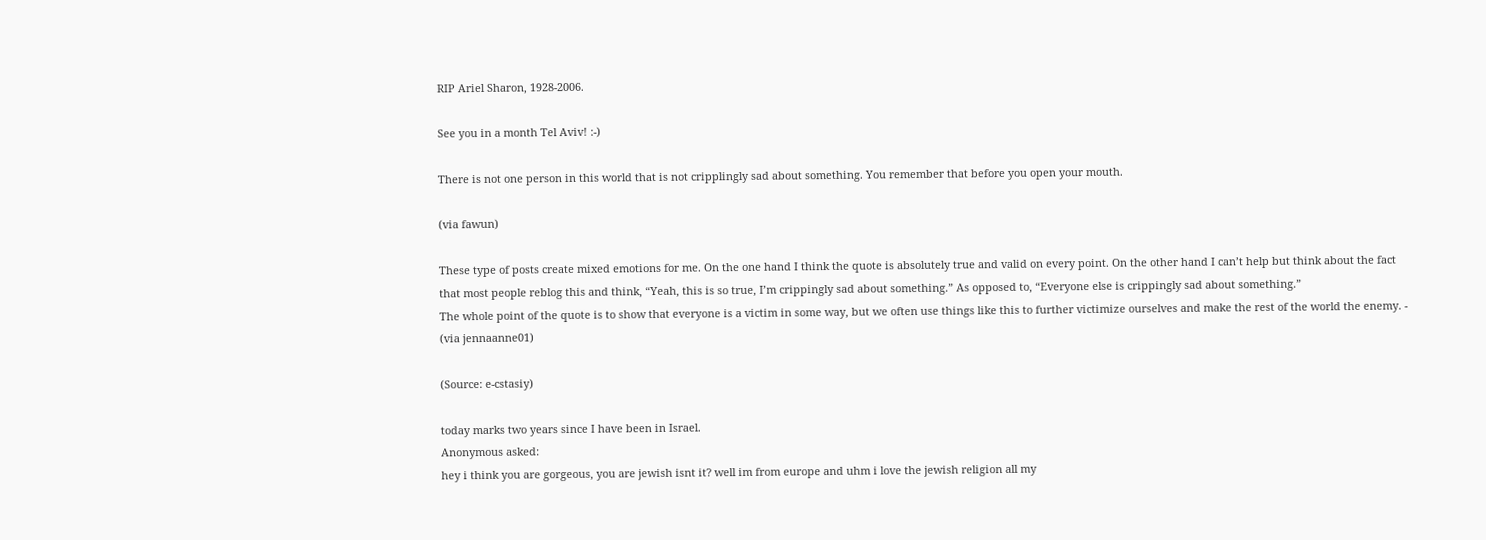RIP Ariel Sharon, 1928-2006.

See you in a month Tel Aviv! :-)

There is not one person in this world that is not cripplingly sad about something. You remember that before you open your mouth.

(via fawun)

These type of posts create mixed emotions for me. On the one hand I think the quote is absolutely true and valid on every point. On the other hand I can’t help but think about the fact that most people reblog this and think, “Yeah, this is so true, I’m crippingly sad about something.” As opposed to, “Everyone else is crippingly sad about something.”
The whole point of the quote is to show that everyone is a victim in some way, but we often use things like this to further victimize ourselves and make the rest of the world the enemy. - (via jennaanne01)

(Source: e-cstasiy)

today marks two years since I have been in Israel.
Anonymous asked:
hey i think you are gorgeous, you are jewish isnt it? well im from europe and uhm i love the jewish religion all my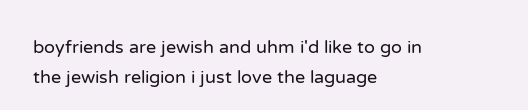boyfriends are jewish and uhm i'd like to go in the jewish religion i just love the laguage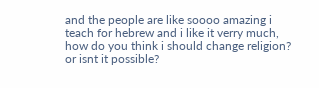and the people are like soooo amazing i teach for hebrew and i like it verry much, how do you think i should change religion? or isnt it possible?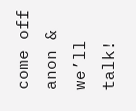come off anon & we’ll talk!